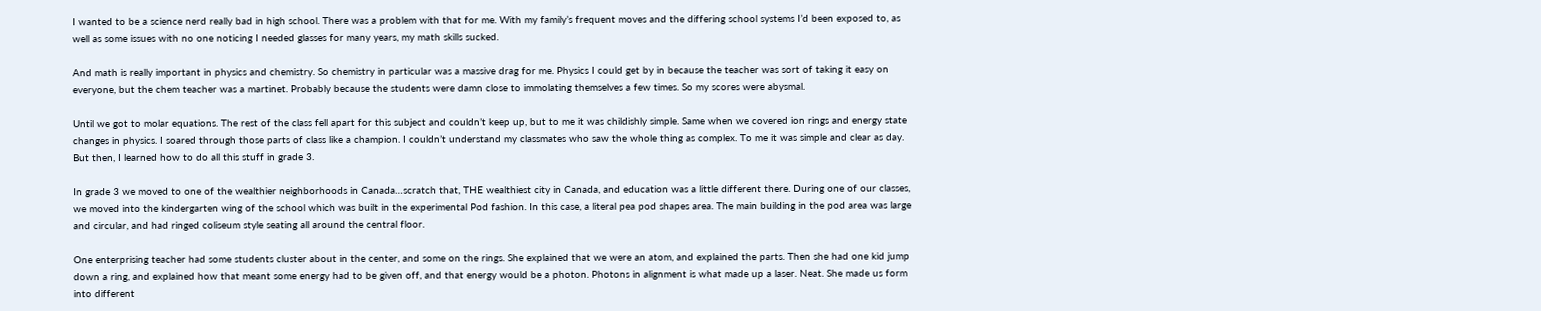I wanted to be a science nerd really bad in high school. There was a problem with that for me. With my family’s frequent moves and the differing school systems I’d been exposed to, as well as some issues with no one noticing I needed glasses for many years, my math skills sucked.

And math is really important in physics and chemistry. So chemistry in particular was a massive drag for me. Physics I could get by in because the teacher was sort of taking it easy on everyone, but the chem teacher was a martinet. Probably because the students were damn close to immolating themselves a few times. So my scores were abysmal.

Until we got to molar equations. The rest of the class fell apart for this subject and couldn’t keep up, but to me it was childishly simple. Same when we covered ion rings and energy state changes in physics. I soared through those parts of class like a champion. I couldn’t understand my classmates who saw the whole thing as complex. To me it was simple and clear as day. But then, I learned how to do all this stuff in grade 3.

In grade 3 we moved to one of the wealthier neighborhoods in Canada…scratch that, THE wealthiest city in Canada, and education was a little different there. During one of our classes, we moved into the kindergarten wing of the school which was built in the experimental Pod fashion. In this case, a literal pea pod shapes area. The main building in the pod area was large and circular, and had ringed coliseum style seating all around the central floor.

One enterprising teacher had some students cluster about in the center, and some on the rings. She explained that we were an atom, and explained the parts. Then she had one kid jump down a ring, and explained how that meant some energy had to be given off, and that energy would be a photon. Photons in alignment is what made up a laser. Neat. She made us form into different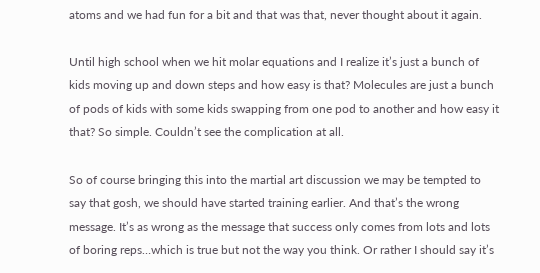atoms and we had fun for a bit and that was that, never thought about it again.

Until high school when we hit molar equations and I realize it’s just a bunch of kids moving up and down steps and how easy is that? Molecules are just a bunch of pods of kids with some kids swapping from one pod to another and how easy it that? So simple. Couldn’t see the complication at all.

So of course bringing this into the martial art discussion we may be tempted to say that gosh, we should have started training earlier. And that’s the wrong message. It’s as wrong as the message that success only comes from lots and lots of boring reps…which is true but not the way you think. Or rather I should say it’s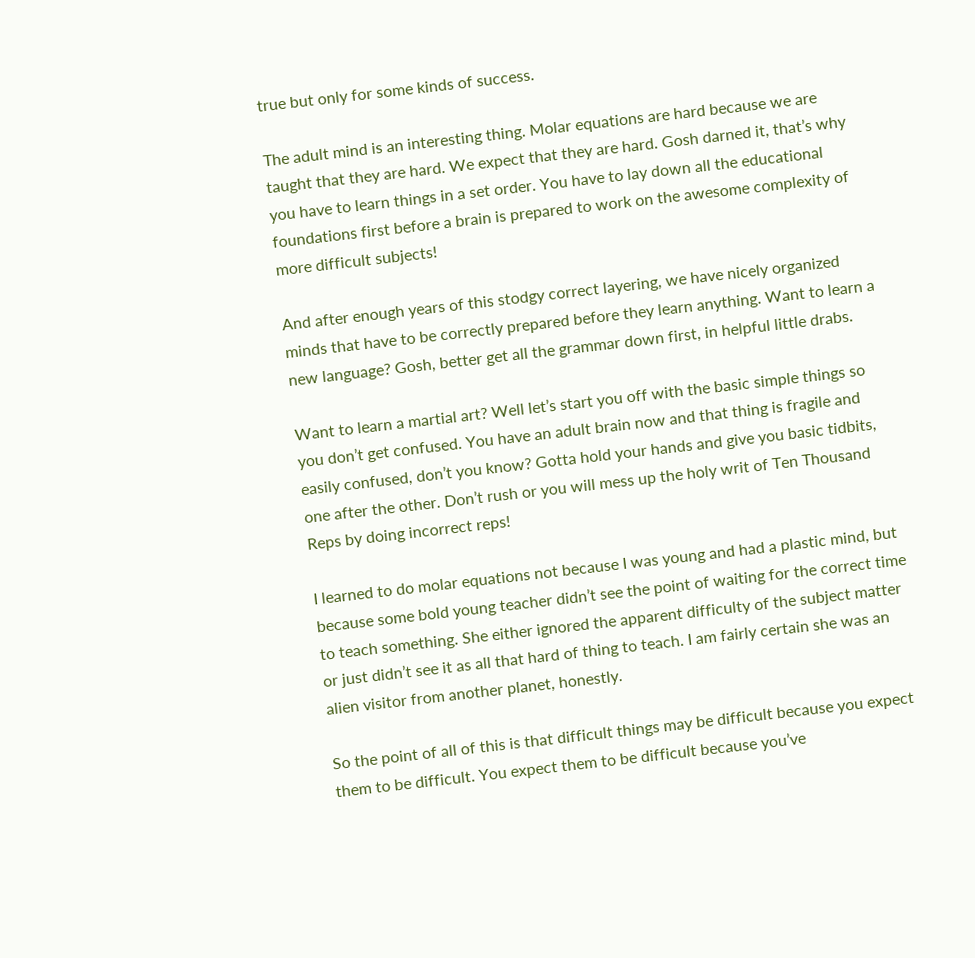true but only for some kinds of success.

The adult mind is an interesting thing. Molar equations are hard because we are taught that they are hard. We expect that they are hard. Gosh darned it, that’s why you have to learn things in a set order. You have to lay down all the educational foundations first before a brain is prepared to work on the awesome complexity of more difficult subjects!

And after enough years of this stodgy correct layering, we have nicely organized minds that have to be correctly prepared before they learn anything. Want to learn a new language? Gosh, better get all the grammar down first, in helpful little drabs.

Want to learn a martial art? Well let’s start you off with the basic simple things so you don’t get confused. You have an adult brain now and that thing is fragile and easily confused, don’t you know? Gotta hold your hands and give you basic tidbits, one after the other. Don’t rush or you will mess up the holy writ of Ten Thousand Reps by doing incorrect reps!

I learned to do molar equations not because I was young and had a plastic mind, but because some bold young teacher didn’t see the point of waiting for the correct time to teach something. She either ignored the apparent difficulty of the subject matter or just didn’t see it as all that hard of thing to teach. I am fairly certain she was an alien visitor from another planet, honestly.

So the point of all of this is that difficult things may be difficult because you expect them to be difficult. You expect them to be difficult because you’ve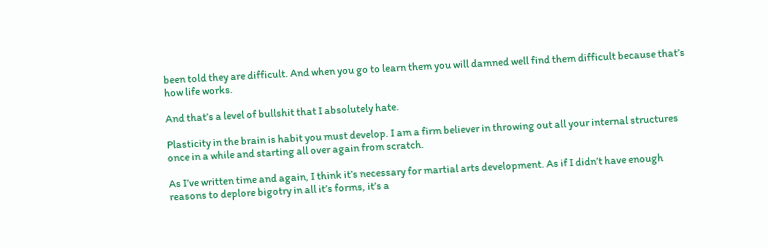been told they are difficult. And when you go to learn them you will damned well find them difficult because that’s how life works.

And that’s a level of bullshit that I absolutely hate.

Plasticity in the brain is habit you must develop. I am a firm believer in throwing out all your internal structures once in a while and starting all over again from scratch.

As I’ve written time and again, I think it’s necessary for martial arts development. As if I didn’t have enough reasons to deplore bigotry in all it’s forms, it’s a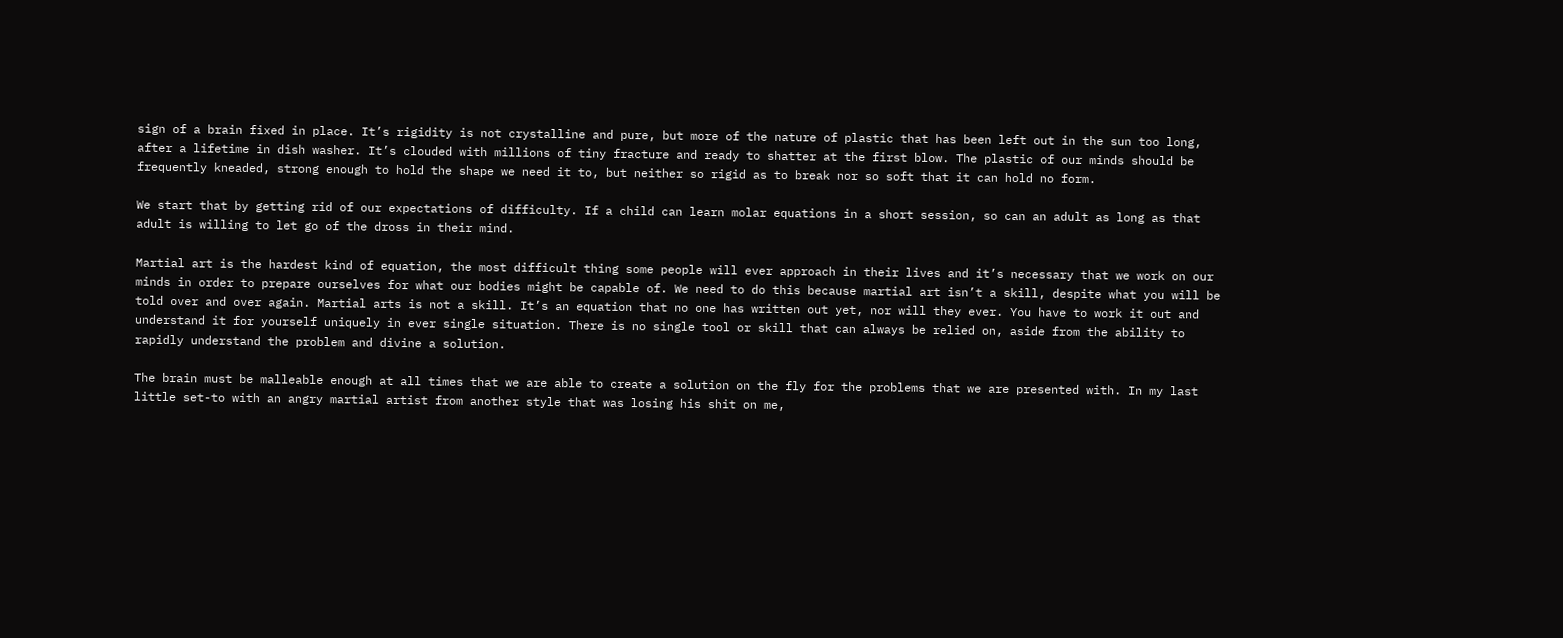sign of a brain fixed in place. It’s rigidity is not crystalline and pure, but more of the nature of plastic that has been left out in the sun too long, after a lifetime in dish washer. It’s clouded with millions of tiny fracture and ready to shatter at the first blow. The plastic of our minds should be frequently kneaded, strong enough to hold the shape we need it to, but neither so rigid as to break nor so soft that it can hold no form.

We start that by getting rid of our expectations of difficulty. If a child can learn molar equations in a short session, so can an adult as long as that adult is willing to let go of the dross in their mind.

Martial art is the hardest kind of equation, the most difficult thing some people will ever approach in their lives and it’s necessary that we work on our minds in order to prepare ourselves for what our bodies might be capable of. We need to do this because martial art isn’t a skill, despite what you will be told over and over again. Martial arts is not a skill. It’s an equation that no one has written out yet, nor will they ever. You have to work it out and understand it for yourself uniquely in ever single situation. There is no single tool or skill that can always be relied on, aside from the ability to rapidly understand the problem and divine a solution.

The brain must be malleable enough at all times that we are able to create a solution on the fly for the problems that we are presented with. In my last little set-to with an angry martial artist from another style that was losing his shit on me,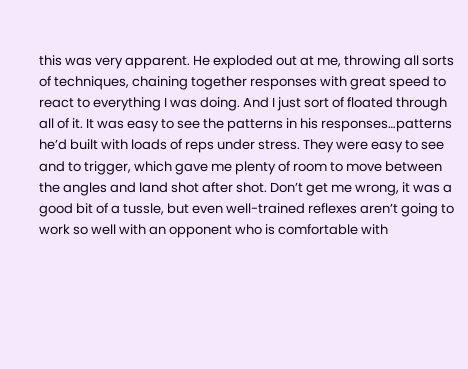this was very apparent. He exploded out at me, throwing all sorts of techniques, chaining together responses with great speed to react to everything I was doing. And I just sort of floated through all of it. It was easy to see the patterns in his responses…patterns he’d built with loads of reps under stress. They were easy to see and to trigger, which gave me plenty of room to move between the angles and land shot after shot. Don’t get me wrong, it was a good bit of a tussle, but even well-trained reflexes aren’t going to work so well with an opponent who is comfortable with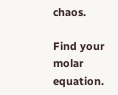chaos.

Find your molar equation.